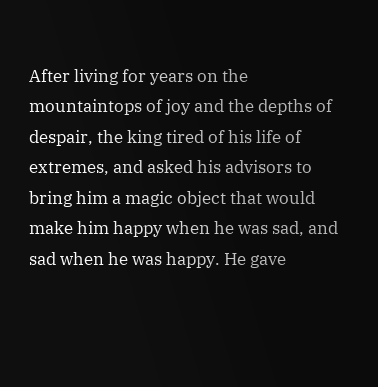After living for years on the mountaintops of joy and the depths of despair, the king tired of his life of extremes, and asked his advisors to bring him a magic object that would make him happy when he was sad, and sad when he was happy. He gave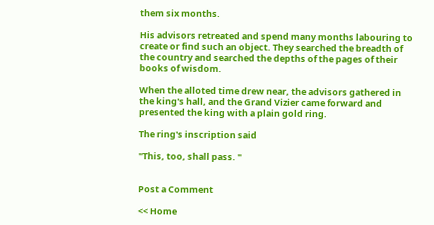them six months.

His advisors retreated and spend many months labouring to create or find such an object. They searched the breadth of the country and searched the depths of the pages of their books of wisdom.

When the alloted time drew near, the advisors gathered in the king's hall, and the Grand Vizier came forward and presented the king with a plain gold ring.

The ring's inscription said

"This, too, shall pass. "


Post a Comment

<< Home